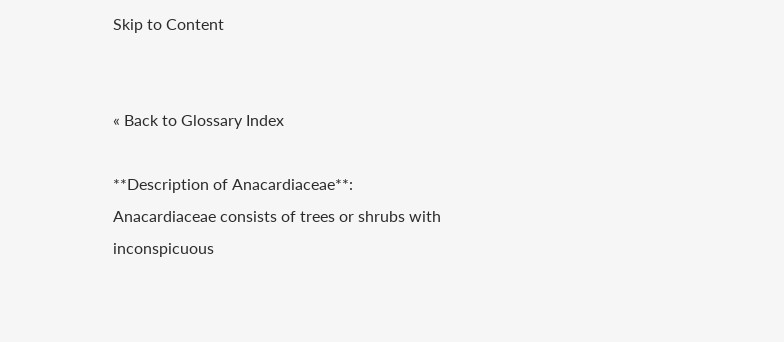Skip to Content


« Back to Glossary Index

**Description of Anacardiaceae**:
Anacardiaceae consists of trees or shrubs with inconspicuous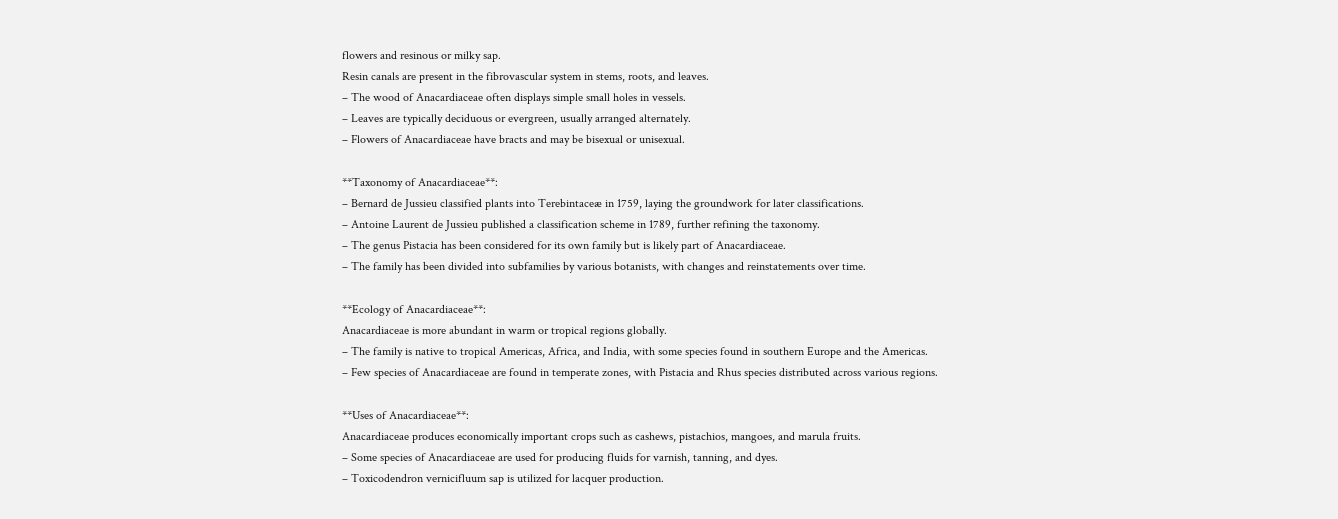flowers and resinous or milky sap.
Resin canals are present in the fibrovascular system in stems, roots, and leaves.
– The wood of Anacardiaceae often displays simple small holes in vessels.
– Leaves are typically deciduous or evergreen, usually arranged alternately.
– Flowers of Anacardiaceae have bracts and may be bisexual or unisexual.

**Taxonomy of Anacardiaceae**:
– Bernard de Jussieu classified plants into Terebintaceæ in 1759, laying the groundwork for later classifications.
– Antoine Laurent de Jussieu published a classification scheme in 1789, further refining the taxonomy.
– The genus Pistacia has been considered for its own family but is likely part of Anacardiaceae.
– The family has been divided into subfamilies by various botanists, with changes and reinstatements over time.

**Ecology of Anacardiaceae**:
Anacardiaceae is more abundant in warm or tropical regions globally.
– The family is native to tropical Americas, Africa, and India, with some species found in southern Europe and the Americas.
– Few species of Anacardiaceae are found in temperate zones, with Pistacia and Rhus species distributed across various regions.

**Uses of Anacardiaceae**:
Anacardiaceae produces economically important crops such as cashews, pistachios, mangoes, and marula fruits.
– Some species of Anacardiaceae are used for producing fluids for varnish, tanning, and dyes.
– Toxicodendron vernicifluum sap is utilized for lacquer production.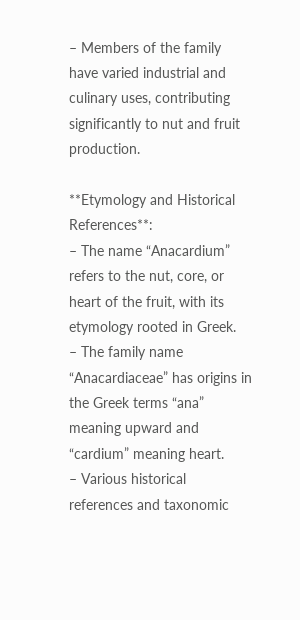– Members of the family have varied industrial and culinary uses, contributing significantly to nut and fruit production.

**Etymology and Historical References**:
– The name “Anacardium” refers to the nut, core, or heart of the fruit, with its etymology rooted in Greek.
– The family name “Anacardiaceae” has origins in the Greek terms “ana” meaning upward and “cardium” meaning heart.
– Various historical references and taxonomic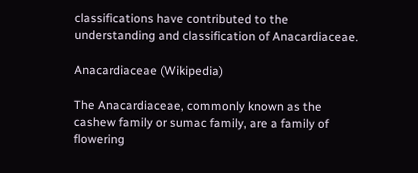classifications have contributed to the understanding and classification of Anacardiaceae.

Anacardiaceae (Wikipedia)

The Anacardiaceae, commonly known as the cashew family or sumac family, are a family of flowering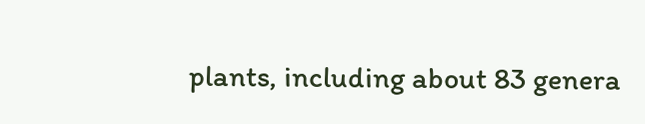plants, including about 83 genera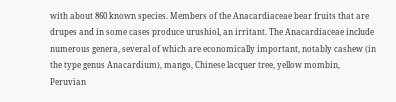with about 860 known species. Members of the Anacardiaceae bear fruits that are drupes and in some cases produce urushiol, an irritant. The Anacardiaceae include numerous genera, several of which are economically important, notably cashew (in the type genus Anacardium), mango, Chinese lacquer tree, yellow mombin, Peruvian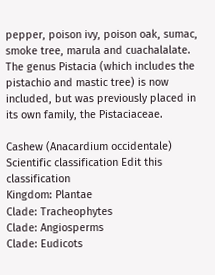pepper, poison ivy, poison oak, sumac, smoke tree, marula and cuachalalate. The genus Pistacia (which includes the pistachio and mastic tree) is now included, but was previously placed in its own family, the Pistaciaceae.

Cashew (Anacardium occidentale)
Scientific classification Edit this classification
Kingdom: Plantae
Clade: Tracheophytes
Clade: Angiosperms
Clade: Eudicots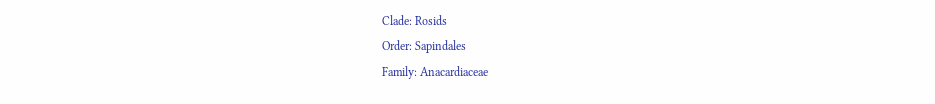Clade: Rosids
Order: Sapindales
Family: Anacardiaceae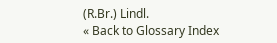(R.Br.) Lindl.
« Back to Glossary Index